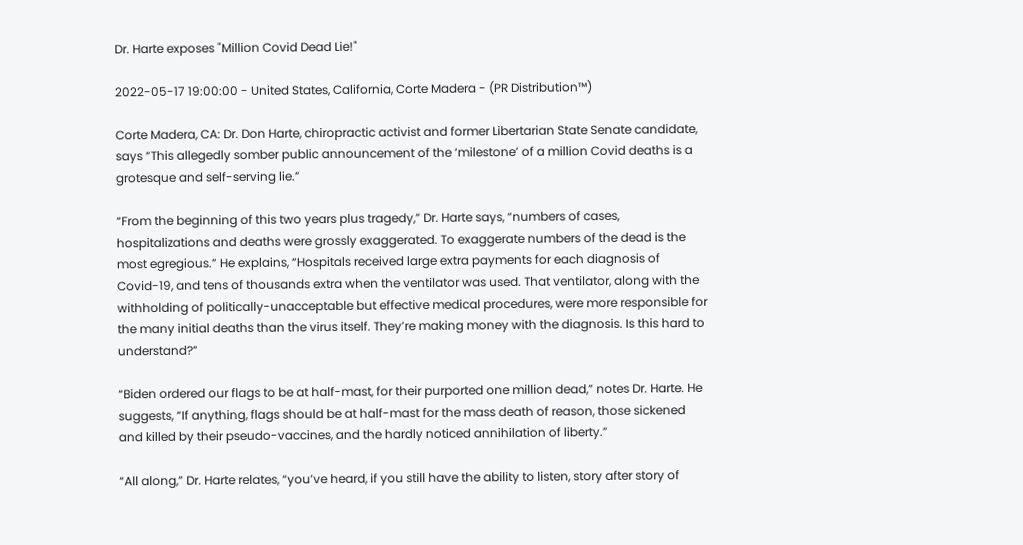Dr. Harte exposes "Million Covid Dead Lie!"

2022-05-17 19:00:00 - United States, California, Corte Madera - (PR Distribution™)

Corte Madera, CA: Dr. Don Harte, chiropractic activist and former Libertarian State Senate candidate, says “This allegedly somber public announcement of the ‘milestone’ of a million Covid deaths is a grotesque and self-serving lie.”

“From the beginning of this two years plus tragedy,” Dr. Harte says, “numbers of cases, hospitalizations and deaths were grossly exaggerated. To exaggerate numbers of the dead is the most egregious.” He explains, “Hospitals received large extra payments for each diagnosis of Covid-19, and tens of thousands extra when the ventilator was used. That ventilator, along with the withholding of politically-unacceptable but effective medical procedures, were more responsible for the many initial deaths than the virus itself. They’re making money with the diagnosis. Is this hard to understand?”

“Biden ordered our flags to be at half-mast, for their purported one million dead,” notes Dr. Harte. He suggests, “If anything, flags should be at half-mast for the mass death of reason, those sickened and killed by their pseudo-vaccines, and the hardly noticed annihilation of liberty.”

“All along,” Dr. Harte relates, “you’ve heard, if you still have the ability to listen, story after story of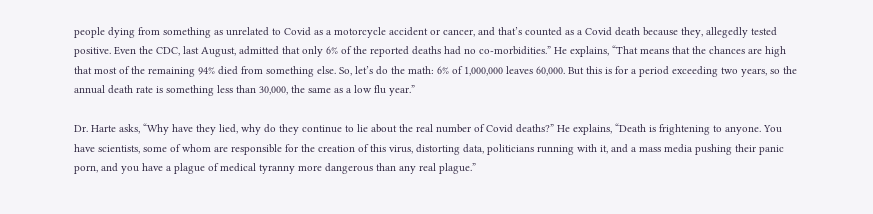people dying from something as unrelated to Covid as a motorcycle accident or cancer, and that’s counted as a Covid death because they, allegedly tested positive. Even the CDC, last August, admitted that only 6% of the reported deaths had no co-morbidities.” He explains, “That means that the chances are high that most of the remaining 94% died from something else. So, let’s do the math: 6% of 1,000,000 leaves 60,000. But this is for a period exceeding two years, so the annual death rate is something less than 30,000, the same as a low flu year.”

Dr. Harte asks, “Why have they lied, why do they continue to lie about the real number of Covid deaths?” He explains, “Death is frightening to anyone. You have scientists, some of whom are responsible for the creation of this virus, distorting data, politicians running with it, and a mass media pushing their panic porn, and you have a plague of medical tyranny more dangerous than any real plague.”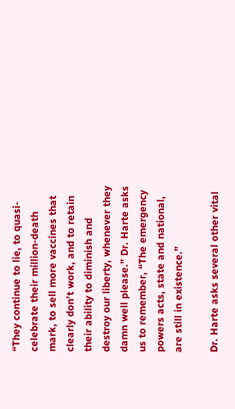“They continue to lie, to quasi-celebrate their million-death mark, to sell more vaccines that clearly don’t work, and to retain their ability to diminish and destroy our liberty, whenever they damn well please.” Dr. Harte asks us to remember, “The emergency powers acts, state and national, are still in existence.”

Dr. Harte asks several other vital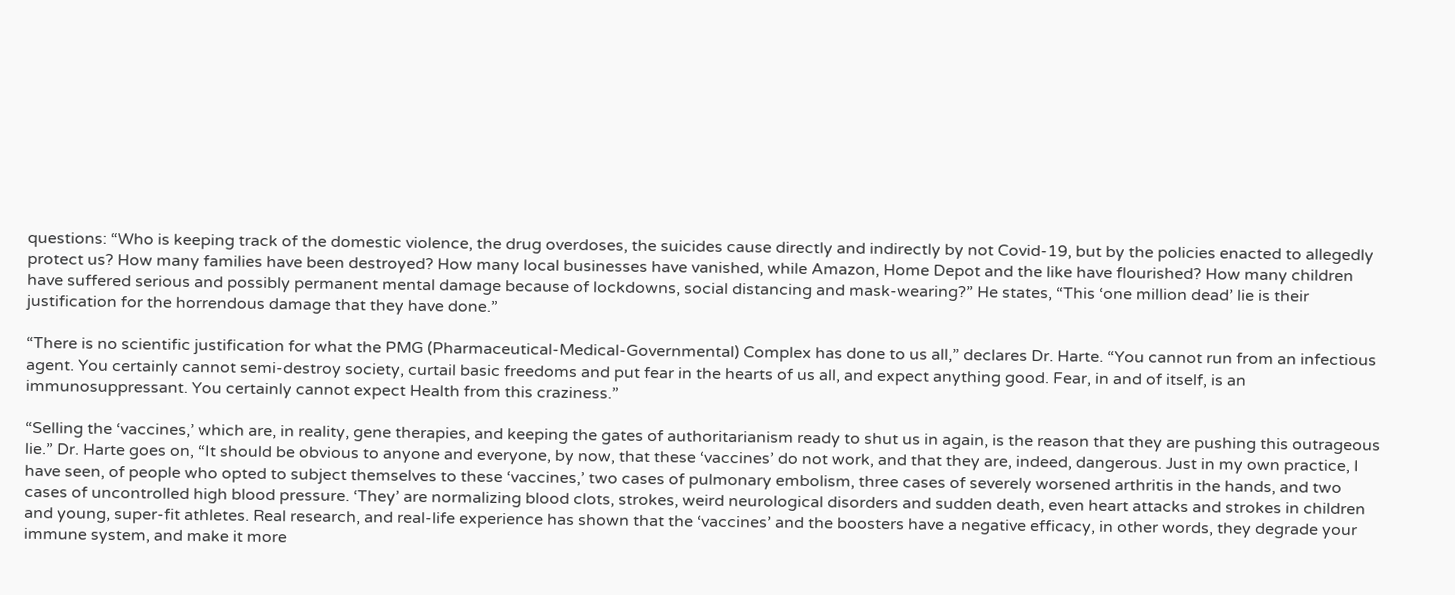questions: “Who is keeping track of the domestic violence, the drug overdoses, the suicides cause directly and indirectly by not Covid-19, but by the policies enacted to allegedly protect us? How many families have been destroyed? How many local businesses have vanished, while Amazon, Home Depot and the like have flourished? How many children have suffered serious and possibly permanent mental damage because of lockdowns, social distancing and mask-wearing?” He states, “This ‘one million dead’ lie is their justification for the horrendous damage that they have done.”

“There is no scientific justification for what the PMG (Pharmaceutical-Medical-Governmental) Complex has done to us all,” declares Dr. Harte. “You cannot run from an infectious agent. You certainly cannot semi-destroy society, curtail basic freedoms and put fear in the hearts of us all, and expect anything good. Fear, in and of itself, is an immunosuppressant. You certainly cannot expect Health from this craziness.”

“Selling the ‘vaccines,’ which are, in reality, gene therapies, and keeping the gates of authoritarianism ready to shut us in again, is the reason that they are pushing this outrageous lie.” Dr. Harte goes on, “It should be obvious to anyone and everyone, by now, that these ‘vaccines’ do not work, and that they are, indeed, dangerous. Just in my own practice, I have seen, of people who opted to subject themselves to these ‘vaccines,’ two cases of pulmonary embolism, three cases of severely worsened arthritis in the hands, and two cases of uncontrolled high blood pressure. ‘They’ are normalizing blood clots, strokes, weird neurological disorders and sudden death, even heart attacks and strokes in children and young, super-fit athletes. Real research, and real-life experience has shown that the ‘vaccines’ and the boosters have a negative efficacy, in other words, they degrade your immune system, and make it more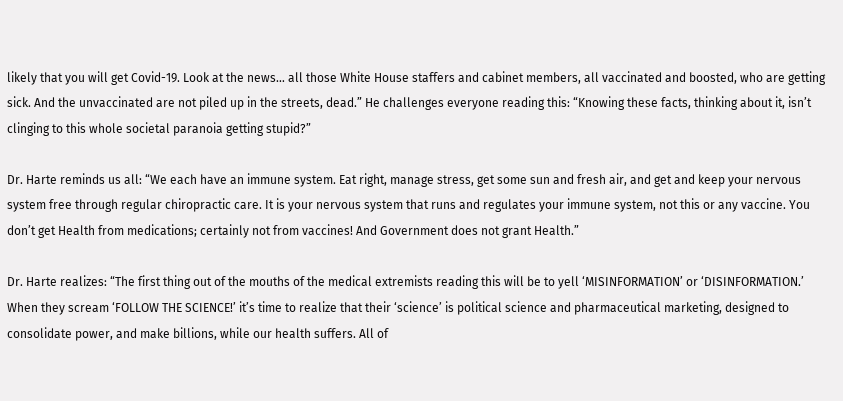likely that you will get Covid-19. Look at the news… all those White House staffers and cabinet members, all vaccinated and boosted, who are getting sick. And the unvaccinated are not piled up in the streets, dead.” He challenges everyone reading this: “Knowing these facts, thinking about it, isn’t clinging to this whole societal paranoia getting stupid?”

Dr. Harte reminds us all: “We each have an immune system. Eat right, manage stress, get some sun and fresh air, and get and keep your nervous system free through regular chiropractic care. It is your nervous system that runs and regulates your immune system, not this or any vaccine. You don’t get Health from medications; certainly not from vaccines! And Government does not grant Health.”

Dr. Harte realizes: “The first thing out of the mouths of the medical extremists reading this will be to yell ‘MISINFORMATION’ or ‘DISINFORMATION.’ When they scream ‘FOLLOW THE SCIENCE!’ it’s time to realize that their ‘science’ is political science and pharmaceutical marketing, designed to consolidate power, and make billions, while our health suffers. All of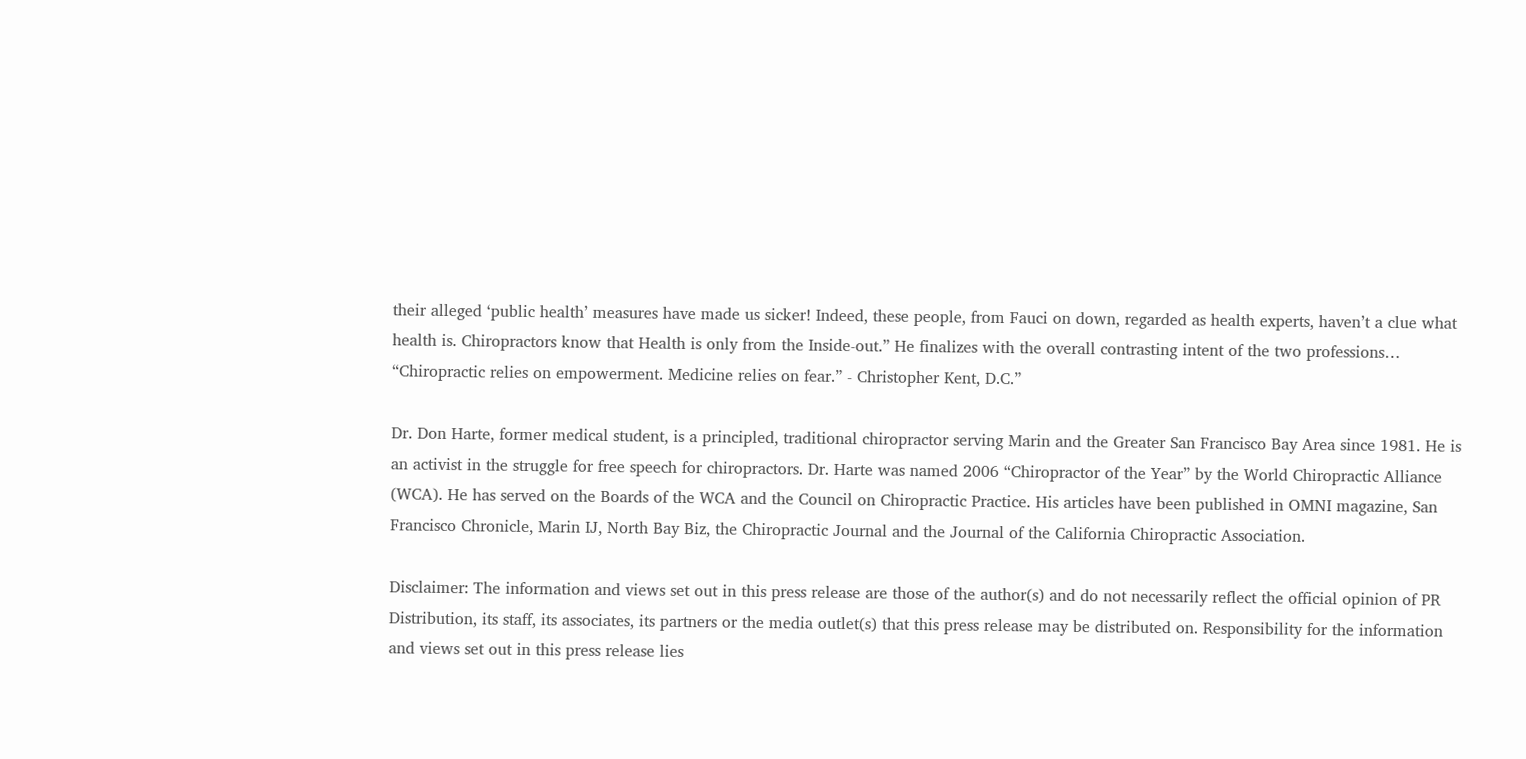their alleged ‘public health’ measures have made us sicker! Indeed, these people, from Fauci on down, regarded as health experts, haven’t a clue what health is. Chiropractors know that Health is only from the Inside-out.” He finalizes with the overall contrasting intent of the two professions… “Chiropractic relies on empowerment. Medicine relies on fear.” - Christopher Kent, D.C.”

Dr. Don Harte, former medical student, is a principled, traditional chiropractor serving Marin and the Greater San Francisco Bay Area since 1981. He is an activist in the struggle for free speech for chiropractors. Dr. Harte was named 2006 “Chiropractor of the Year” by the World Chiropractic Alliance (WCA). He has served on the Boards of the WCA and the Council on Chiropractic Practice. His articles have been published in OMNI magazine, San Francisco Chronicle, Marin IJ, North Bay Biz, the Chiropractic Journal and the Journal of the California Chiropractic Association.

Disclaimer: The information and views set out in this press release are those of the author(s) and do not necessarily reflect the official opinion of PR Distribution, its staff, its associates, its partners or the media outlet(s) that this press release may be distributed on. Responsibility for the information and views set out in this press release lies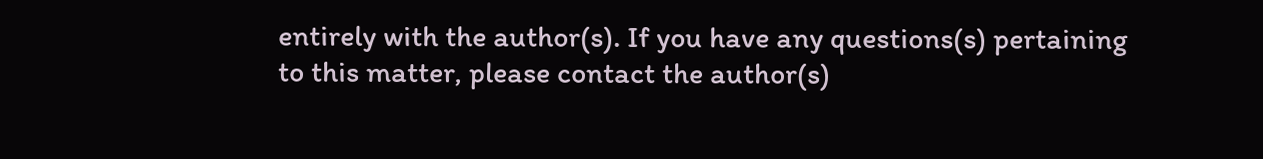entirely with the author(s). If you have any questions(s) pertaining to this matter, please contact the author(s)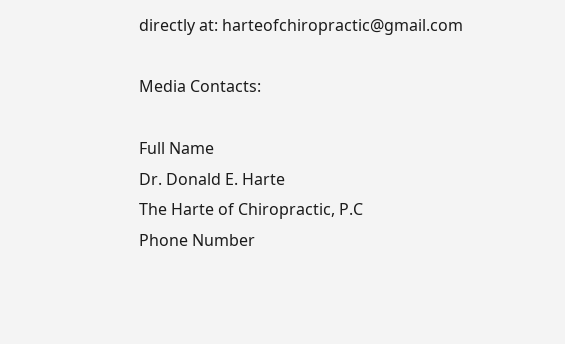directly at: harteofchiropractic@gmail.com

Media Contacts:

Full Name
Dr. Donald E. Harte
The Harte of Chiropractic, P.C
Phone Number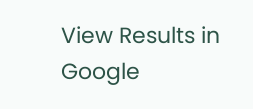View Results in Google